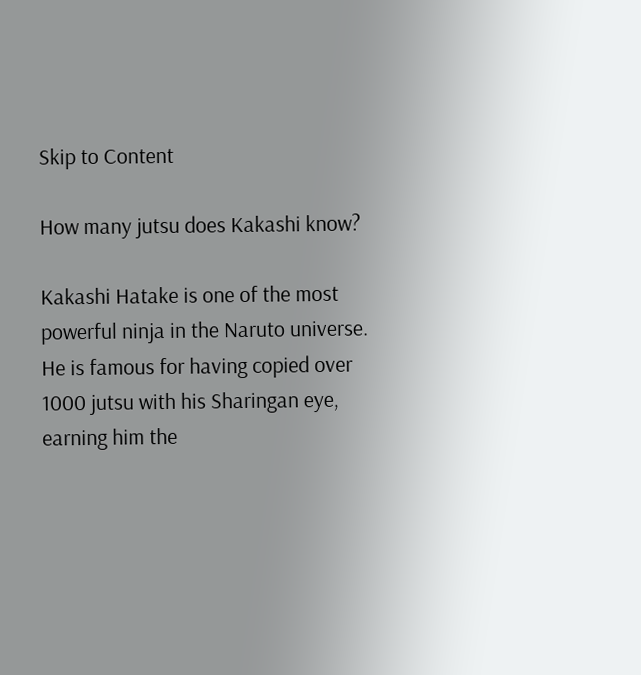Skip to Content

How many jutsu does Kakashi know?

Kakashi Hatake is one of the most powerful ninja in the Naruto universe. He is famous for having copied over 1000 jutsu with his Sharingan eye, earning him the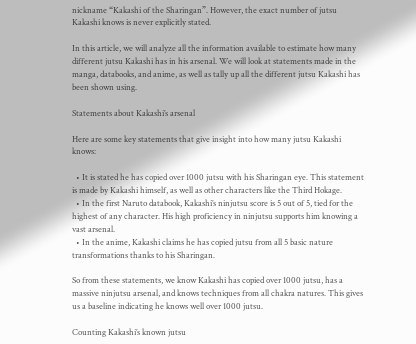nickname “Kakashi of the Sharingan”. However, the exact number of jutsu Kakashi knows is never explicitly stated.

In this article, we will analyze all the information available to estimate how many different jutsu Kakashi has in his arsenal. We will look at statements made in the manga, databooks, and anime, as well as tally up all the different jutsu Kakashi has been shown using.

Statements about Kakashi’s arsenal

Here are some key statements that give insight into how many jutsu Kakashi knows:

  • It is stated he has copied over 1000 jutsu with his Sharingan eye. This statement is made by Kakashi himself, as well as other characters like the Third Hokage.
  • In the first Naruto databook, Kakashi’s ninjutsu score is 5 out of 5, tied for the highest of any character. His high proficiency in ninjutsu supports him knowing a vast arsenal.
  • In the anime, Kakashi claims he has copied jutsu from all 5 basic nature transformations thanks to his Sharingan.

So from these statements, we know Kakashi has copied over 1000 jutsu, has a massive ninjutsu arsenal, and knows techniques from all chakra natures. This gives us a baseline indicating he knows well over 1000 jutsu.

Counting Kakashi’s known jutsu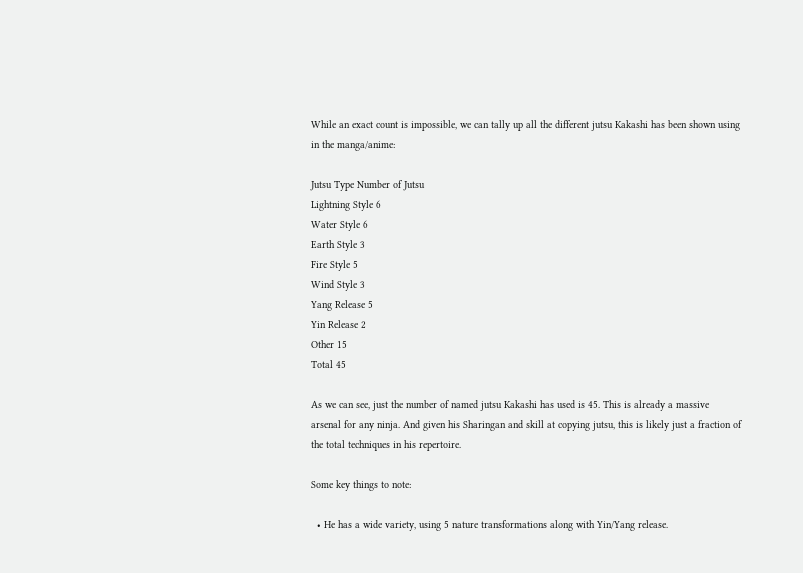While an exact count is impossible, we can tally up all the different jutsu Kakashi has been shown using in the manga/anime:

Jutsu Type Number of Jutsu
Lightning Style 6
Water Style 6
Earth Style 3
Fire Style 5
Wind Style 3
Yang Release 5
Yin Release 2
Other 15
Total 45

As we can see, just the number of named jutsu Kakashi has used is 45. This is already a massive arsenal for any ninja. And given his Sharingan and skill at copying jutsu, this is likely just a fraction of the total techniques in his repertoire.

Some key things to note:

  • He has a wide variety, using 5 nature transformations along with Yin/Yang release.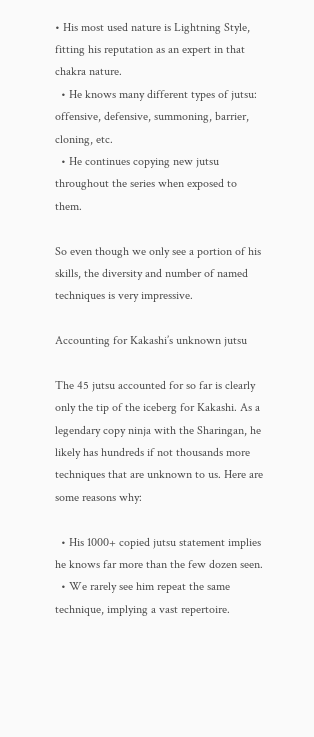• His most used nature is Lightning Style, fitting his reputation as an expert in that chakra nature.
  • He knows many different types of jutsu: offensive, defensive, summoning, barrier, cloning, etc.
  • He continues copying new jutsu throughout the series when exposed to them.

So even though we only see a portion of his skills, the diversity and number of named techniques is very impressive.

Accounting for Kakashi’s unknown jutsu

The 45 jutsu accounted for so far is clearly only the tip of the iceberg for Kakashi. As a legendary copy ninja with the Sharingan, he likely has hundreds if not thousands more techniques that are unknown to us. Here are some reasons why:

  • His 1000+ copied jutsu statement implies he knows far more than the few dozen seen.
  • We rarely see him repeat the same technique, implying a vast repertoire.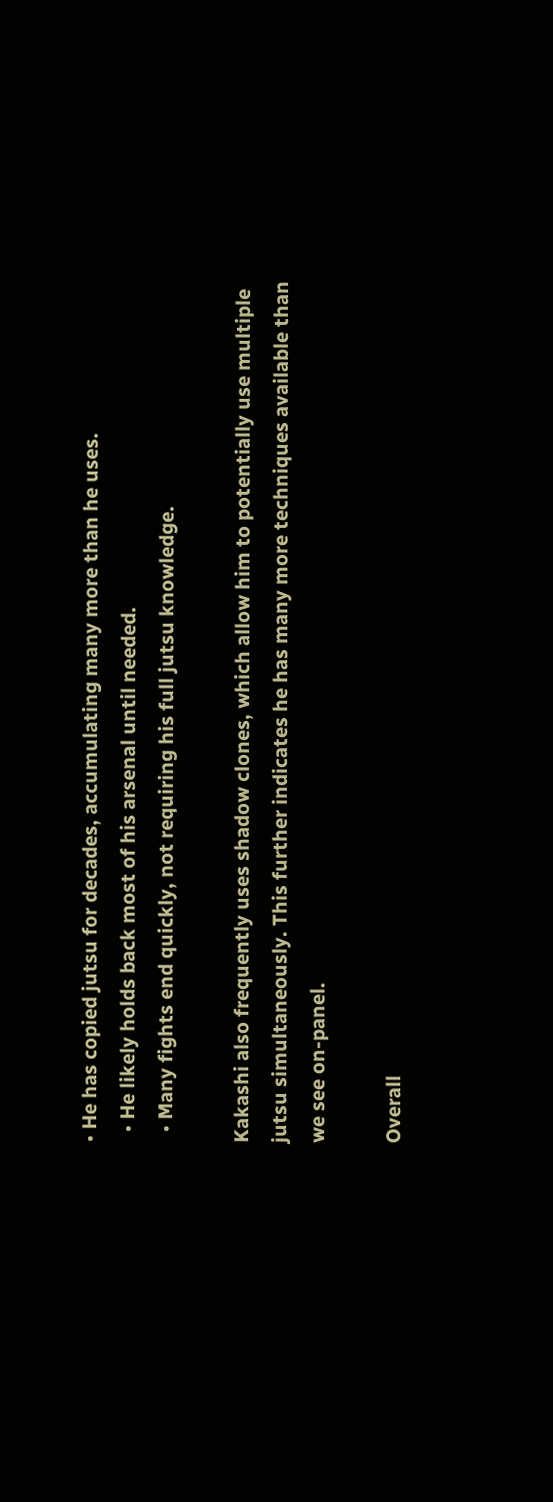• He has copied jutsu for decades, accumulating many more than he uses.
  • He likely holds back most of his arsenal until needed.
  • Many fights end quickly, not requiring his full jutsu knowledge.

Kakashi also frequently uses shadow clones, which allow him to potentially use multiple jutsu simultaneously. This further indicates he has many more techniques available than we see on-panel.

Overall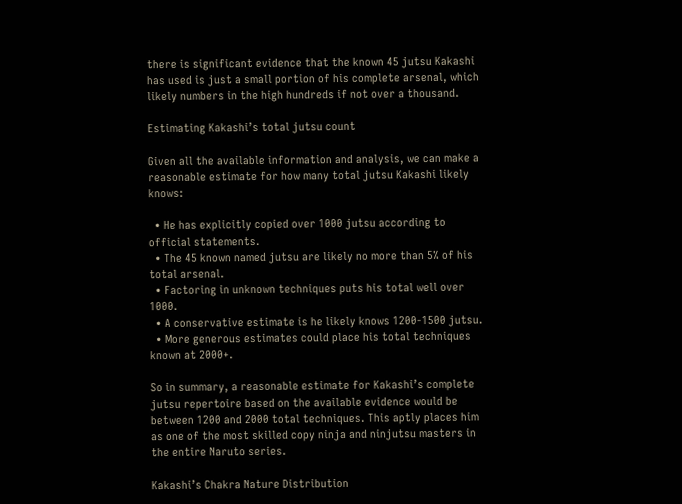there is significant evidence that the known 45 jutsu Kakashi has used is just a small portion of his complete arsenal, which likely numbers in the high hundreds if not over a thousand.

Estimating Kakashi’s total jutsu count

Given all the available information and analysis, we can make a reasonable estimate for how many total jutsu Kakashi likely knows:

  • He has explicitly copied over 1000 jutsu according to official statements.
  • The 45 known named jutsu are likely no more than 5% of his total arsenal.
  • Factoring in unknown techniques puts his total well over 1000.
  • A conservative estimate is he likely knows 1200-1500 jutsu.
  • More generous estimates could place his total techniques known at 2000+.

So in summary, a reasonable estimate for Kakashi’s complete jutsu repertoire based on the available evidence would be between 1200 and 2000 total techniques. This aptly places him as one of the most skilled copy ninja and ninjutsu masters in the entire Naruto series.

Kakashi’s Chakra Nature Distribution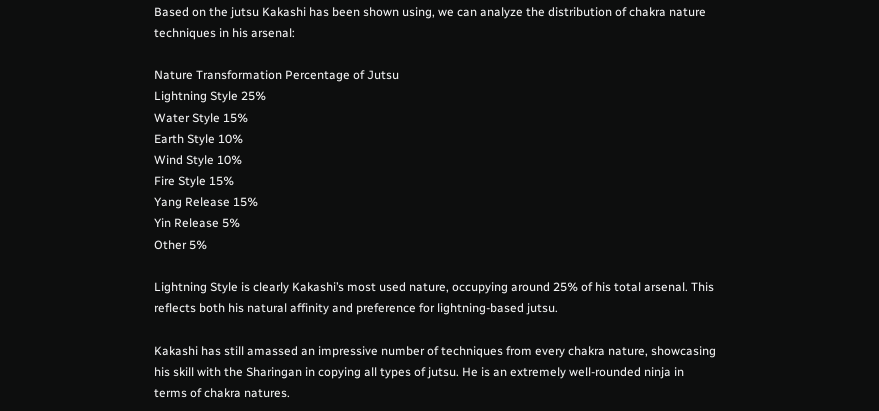Based on the jutsu Kakashi has been shown using, we can analyze the distribution of chakra nature techniques in his arsenal:

Nature Transformation Percentage of Jutsu
Lightning Style 25%
Water Style 15%
Earth Style 10%
Wind Style 10%
Fire Style 15%
Yang Release 15%
Yin Release 5%
Other 5%

Lightning Style is clearly Kakashi’s most used nature, occupying around 25% of his total arsenal. This reflects both his natural affinity and preference for lightning-based jutsu.

Kakashi has still amassed an impressive number of techniques from every chakra nature, showcasing his skill with the Sharingan in copying all types of jutsu. He is an extremely well-rounded ninja in terms of chakra natures.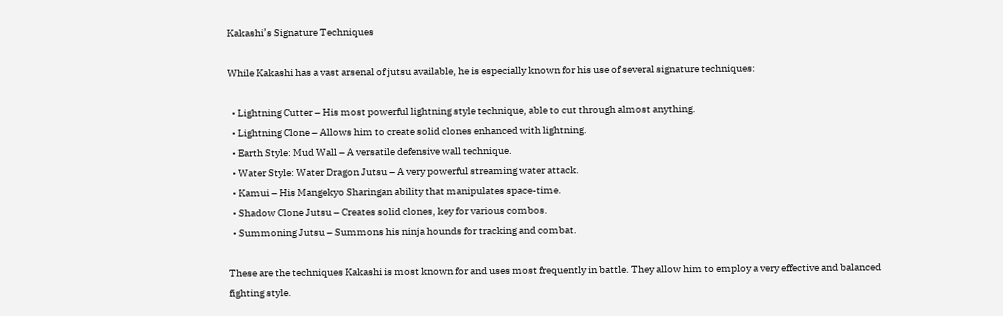Kakashi’s Signature Techniques

While Kakashi has a vast arsenal of jutsu available, he is especially known for his use of several signature techniques:

  • Lightning Cutter – His most powerful lightning style technique, able to cut through almost anything.
  • Lightning Clone – Allows him to create solid clones enhanced with lightning.
  • Earth Style: Mud Wall – A versatile defensive wall technique.
  • Water Style: Water Dragon Jutsu – A very powerful streaming water attack.
  • Kamui – His Mangekyo Sharingan ability that manipulates space-time.
  • Shadow Clone Jutsu – Creates solid clones, key for various combos.
  • Summoning Jutsu – Summons his ninja hounds for tracking and combat.

These are the techniques Kakashi is most known for and uses most frequently in battle. They allow him to employ a very effective and balanced fighting style.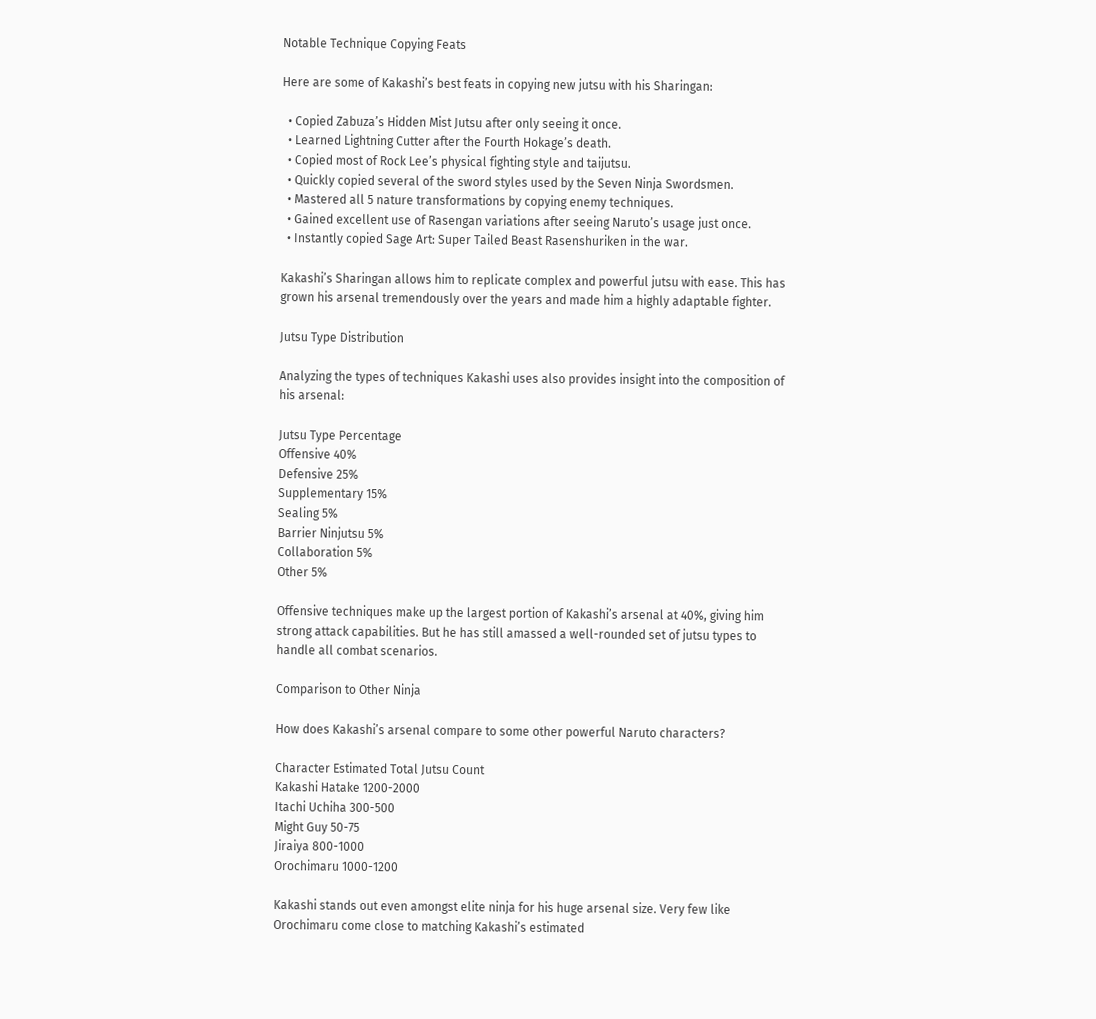Notable Technique Copying Feats

Here are some of Kakashi’s best feats in copying new jutsu with his Sharingan:

  • Copied Zabuza’s Hidden Mist Jutsu after only seeing it once.
  • Learned Lightning Cutter after the Fourth Hokage’s death.
  • Copied most of Rock Lee’s physical fighting style and taijutsu.
  • Quickly copied several of the sword styles used by the Seven Ninja Swordsmen.
  • Mastered all 5 nature transformations by copying enemy techniques.
  • Gained excellent use of Rasengan variations after seeing Naruto’s usage just once.
  • Instantly copied Sage Art: Super Tailed Beast Rasenshuriken in the war.

Kakashi’s Sharingan allows him to replicate complex and powerful jutsu with ease. This has grown his arsenal tremendously over the years and made him a highly adaptable fighter.

Jutsu Type Distribution

Analyzing the types of techniques Kakashi uses also provides insight into the composition of his arsenal:

Jutsu Type Percentage
Offensive 40%
Defensive 25%
Supplementary 15%
Sealing 5%
Barrier Ninjutsu 5%
Collaboration 5%
Other 5%

Offensive techniques make up the largest portion of Kakashi’s arsenal at 40%, giving him strong attack capabilities. But he has still amassed a well-rounded set of jutsu types to handle all combat scenarios.

Comparison to Other Ninja

How does Kakashi’s arsenal compare to some other powerful Naruto characters?

Character Estimated Total Jutsu Count
Kakashi Hatake 1200-2000
Itachi Uchiha 300-500
Might Guy 50-75
Jiraiya 800-1000
Orochimaru 1000-1200

Kakashi stands out even amongst elite ninja for his huge arsenal size. Very few like Orochimaru come close to matching Kakashi’s estimated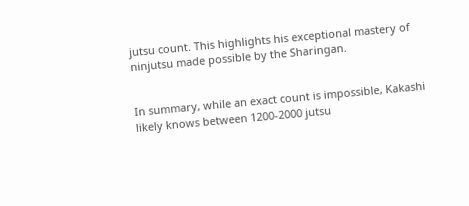jutsu count. This highlights his exceptional mastery of ninjutsu made possible by the Sharingan.


In summary, while an exact count is impossible, Kakashi likely knows between 1200-2000 jutsu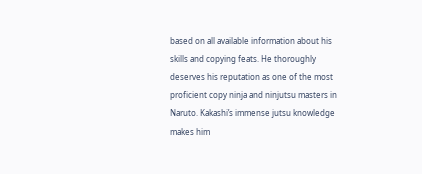based on all available information about his skills and copying feats. He thoroughly deserves his reputation as one of the most proficient copy ninja and ninjutsu masters in Naruto. Kakashi’s immense jutsu knowledge makes him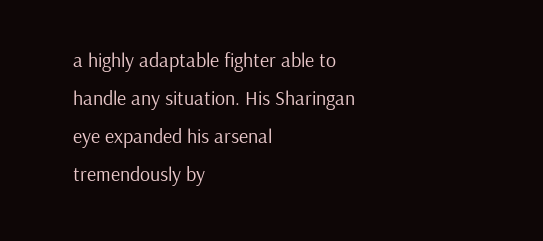a highly adaptable fighter able to handle any situation. His Sharingan eye expanded his arsenal tremendously by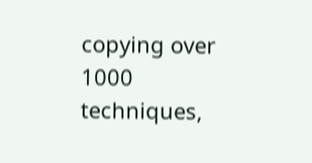copying over 1000 techniques,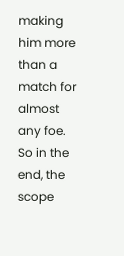making him more than a match for almost any foe. So in the end, the scope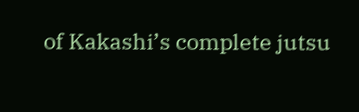of Kakashi’s complete jutsu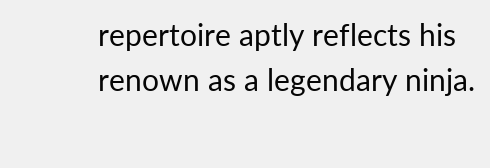repertoire aptly reflects his renown as a legendary ninja.